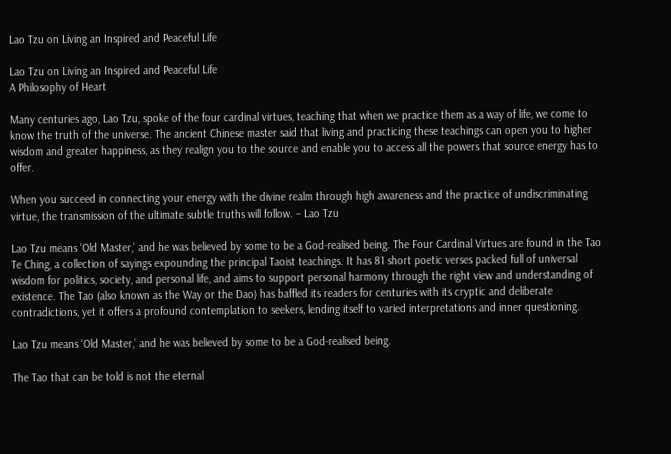Lao Tzu on Living an Inspired and Peaceful Life

Lao Tzu on Living an Inspired and Peaceful Life
A Philosophy of Heart

Many centuries ago, Lao Tzu, spoke of the four cardinal virtues, teaching that when we practice them as a way of life, we come to know the truth of the universe. The ancient Chinese master said that living and practicing these teachings can open you to higher wisdom and greater happiness, as they realign you to the source and enable you to access all the powers that source energy has to offer.

When you succeed in connecting your energy with the divine realm through high awareness and the practice of undiscriminating virtue, the transmission of the ultimate subtle truths will follow. – Lao Tzu

Lao Tzu means ‘Old Master,’ and he was believed by some to be a God-realised being. The Four Cardinal Virtues are found in the Tao Te Ching, a collection of sayings expounding the principal Taoist teachings. It has 81 short poetic verses packed full of universal wisdom for politics, society, and personal life, and aims to support personal harmony through the right view and understanding of existence. The Tao (also known as the Way or the Dao) has baffled its readers for centuries with its cryptic and deliberate contradictions, yet it offers a profound contemplation to seekers, lending itself to varied interpretations and inner questioning.

Lao Tzu means ‘Old Master,’ and he was believed by some to be a God-realised being.

The Tao that can be told is not the eternal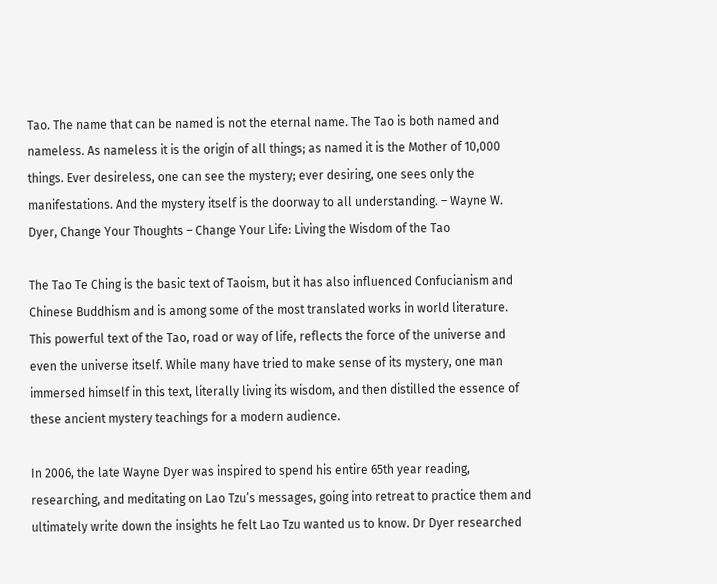Tao. The name that can be named is not the eternal name. The Tao is both named and nameless. As nameless it is the origin of all things; as named it is the Mother of 10,000 things. Ever desireless, one can see the mystery; ever desiring, one sees only the manifestations. And the mystery itself is the doorway to all understanding. – Wayne W. Dyer, Change Your Thoughts – Change Your Life: Living the Wisdom of the Tao

The Tao Te Ching is the basic text of Taoism, but it has also influenced Confucianism and Chinese Buddhism and is among some of the most translated works in world literature. This powerful text of the Tao, road or way of life, reflects the force of the universe and even the universe itself. While many have tried to make sense of its mystery, one man immersed himself in this text, literally living its wisdom, and then distilled the essence of these ancient mystery teachings for a modern audience.

In 2006, the late Wayne Dyer was inspired to spend his entire 65th year reading, researching, and meditating on Lao Tzu’s messages, going into retreat to practice them and ultimately write down the insights he felt Lao Tzu wanted us to know. Dr Dyer researched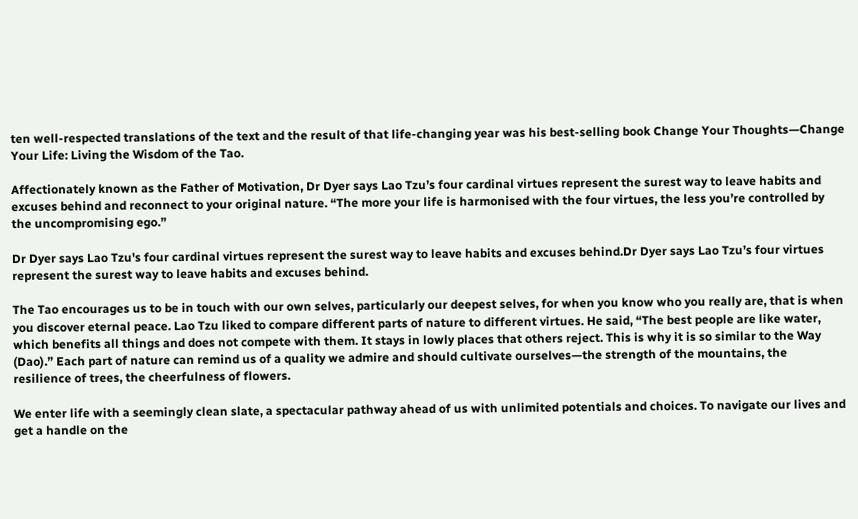ten well-respected translations of the text and the result of that life-changing year was his best-selling book Change Your Thoughts—Change Your Life: Living the Wisdom of the Tao.

Affectionately known as the Father of Motivation, Dr Dyer says Lao Tzu’s four cardinal virtues represent the surest way to leave habits and excuses behind and reconnect to your original nature. “The more your life is harmonised with the four virtues, the less you’re controlled by the uncompromising ego.”

Dr Dyer says Lao Tzu's four cardinal virtues represent the surest way to leave habits and excuses behind.Dr Dyer says Lao Tzu’s four virtues represent the surest way to leave habits and excuses behind.

The Tao encourages us to be in touch with our own selves, particularly our deepest selves, for when you know who you really are, that is when you discover eternal peace. Lao Tzu liked to compare different parts of nature to different virtues. He said, “The best people are like water, which benefits all things and does not compete with them. It stays in lowly places that others reject. This is why it is so similar to the Way (Dao).” Each part of nature can remind us of a quality we admire and should cultivate ourselves—the strength of the mountains, the resilience of trees, the cheerfulness of flowers.

We enter life with a seemingly clean slate, a spectacular pathway ahead of us with unlimited potentials and choices. To navigate our lives and get a handle on the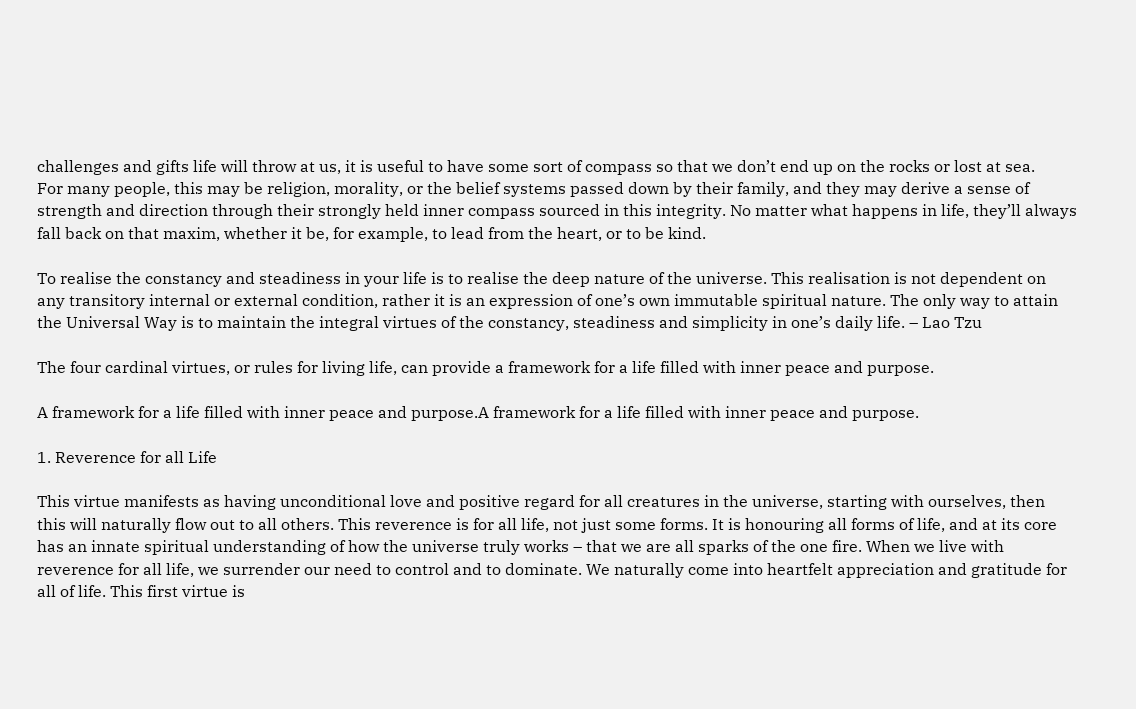challenges and gifts life will throw at us, it is useful to have some sort of compass so that we don’t end up on the rocks or lost at sea.
For many people, this may be religion, morality, or the belief systems passed down by their family, and they may derive a sense of strength and direction through their strongly held inner compass sourced in this integrity. No matter what happens in life, they’ll always fall back on that maxim, whether it be, for example, to lead from the heart, or to be kind.

To realise the constancy and steadiness in your life is to realise the deep nature of the universe. This realisation is not dependent on any transitory internal or external condition, rather it is an expression of one’s own immutable spiritual nature. The only way to attain the Universal Way is to maintain the integral virtues of the constancy, steadiness and simplicity in one’s daily life. – Lao Tzu

The four cardinal virtues, or rules for living life, can provide a framework for a life filled with inner peace and purpose.

A framework for a life filled with inner peace and purpose.A framework for a life filled with inner peace and purpose.

1. Reverence for all Life

This virtue manifests as having unconditional love and positive regard for all creatures in the universe, starting with ourselves, then this will naturally flow out to all others. This reverence is for all life, not just some forms. It is honouring all forms of life, and at its core has an innate spiritual understanding of how the universe truly works – that we are all sparks of the one fire. When we live with reverence for all life, we surrender our need to control and to dominate. We naturally come into heartfelt appreciation and gratitude for all of life. This first virtue is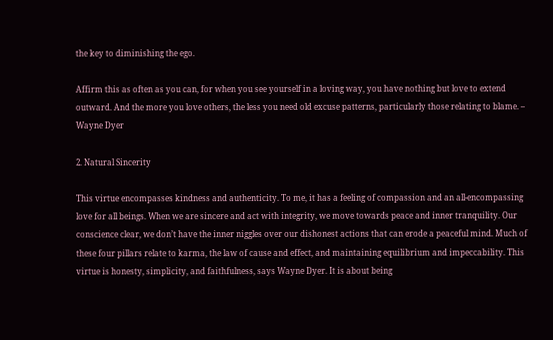the key to diminishing the ego.

Affirm this as often as you can, for when you see yourself in a loving way, you have nothing but love to extend outward. And the more you love others, the less you need old excuse patterns, particularly those relating to blame. – Wayne Dyer

2. Natural Sincerity

This virtue encompasses kindness and authenticity. To me, it has a feeling of compassion and an all-encompassing love for all beings. When we are sincere and act with integrity, we move towards peace and inner tranquility. Our conscience clear, we don’t have the inner niggles over our dishonest actions that can erode a peaceful mind. Much of these four pillars relate to karma, the law of cause and effect, and maintaining equilibrium and impeccability. This virtue is honesty, simplicity, and faithfulness, says Wayne Dyer. It is about being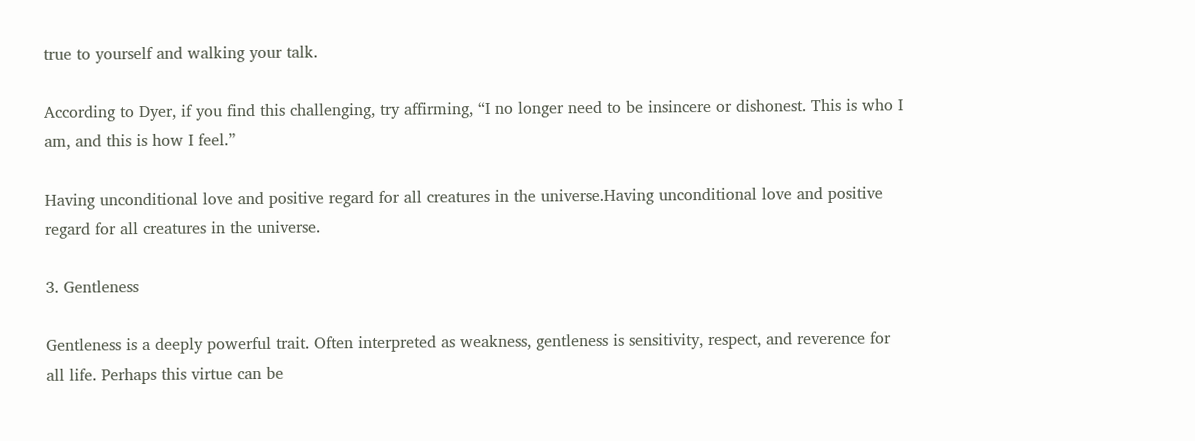true to yourself and walking your talk.

According to Dyer, if you find this challenging, try affirming, “I no longer need to be insincere or dishonest. This is who I am, and this is how I feel.”

Having unconditional love and positive regard for all creatures in the universe.Having unconditional love and positive regard for all creatures in the universe.

3. Gentleness

Gentleness is a deeply powerful trait. Often interpreted as weakness, gentleness is sensitivity, respect, and reverence for all life. Perhaps this virtue can be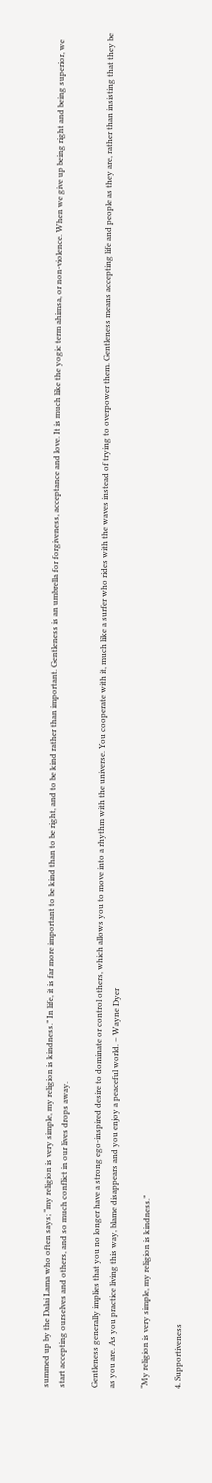summed up by the Dalai Lama who often says; “my religion is very simple, my religion is kindness.” In life, it is far more important to be kind than to be right, and to be kind rather than important. Gentleness is an umbrella for forgiveness, acceptance and love. It is much like the yogic term ahimsa, or non-violence. When we give up being right and being superior, we start accepting ourselves and others, and so much conflict in our lives drops away.

Gentleness generally implies that you no longer have a strong ego-inspired desire to dominate or control others, which allows you to move into a rhythm with the universe. You cooperate with it, much like a surfer who rides with the waves instead of trying to overpower them. Gentleness means accepting life and people as they are, rather than insisting that they be as you are. As you practice living this way, blame disappears and you enjoy a peaceful world. – Wayne Dyer

“My religion is very simple, my religion is kindness.”

4. Supportiveness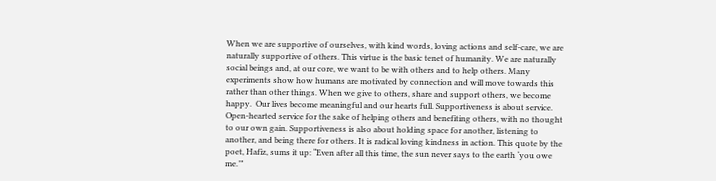When we are supportive of ourselves, with kind words, loving actions and self-care, we are naturally supportive of others. This virtue is the basic tenet of humanity. We are naturally social beings and, at our core, we want to be with others and to help others. Many experiments show how humans are motivated by connection and will move towards this rather than other things. When we give to others, share and support others, we become happy.  Our lives become meaningful and our hearts full. Supportiveness is about service. Open-hearted service for the sake of helping others and benefiting others, with no thought to our own gain. Supportiveness is also about holding space for another, listening to another, and being there for others. It is radical loving kindness in action. This quote by the poet, Hafiz, sums it up: “Even after all this time, the sun never says to the earth ‘you owe me.’”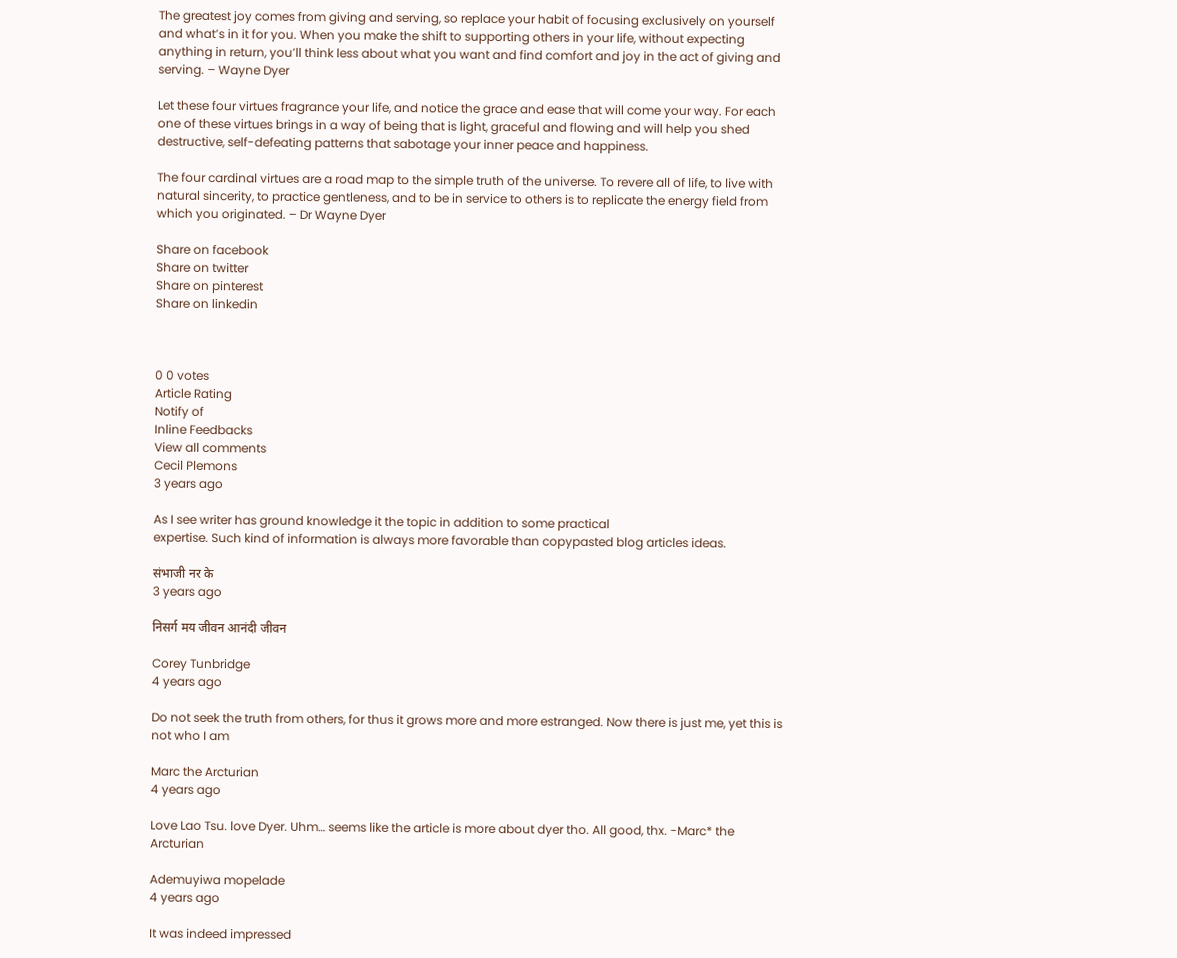The greatest joy comes from giving and serving, so replace your habit of focusing exclusively on yourself and what’s in it for you. When you make the shift to supporting others in your life, without expecting anything in return, you’ll think less about what you want and find comfort and joy in the act of giving and serving. – Wayne Dyer

Let these four virtues fragrance your life, and notice the grace and ease that will come your way. For each one of these virtues brings in a way of being that is light, graceful and flowing and will help you shed destructive, self-defeating patterns that sabotage your inner peace and happiness.

The four cardinal virtues are a road map to the simple truth of the universe. To revere all of life, to live with natural sincerity, to practice gentleness, and to be in service to others is to replicate the energy field from which you originated. – Dr Wayne Dyer

Share on facebook
Share on twitter
Share on pinterest
Share on linkedin



0 0 votes
Article Rating
Notify of
Inline Feedbacks
View all comments
Cecil Plemons
3 years ago

As I see writer has ground knowledge it the topic in addition to some practical
expertise. Such kind of information is always more favorable than copypasted blog articles ideas.

संभाजी नर के
3 years ago

निसर्ग मय जीवन आनंदी जीवन

Corey Tunbridge
4 years ago

Do not seek the truth from others, for thus it grows more and more estranged. Now there is just me, yet this is not who I am

Marc the Arcturian
4 years ago

Love Lao Tsu. love Dyer. Uhm… seems like the article is more about dyer tho. All good, thx. -Marc* the Arcturian

Ademuyiwa mopelade
4 years ago

It was indeed impressed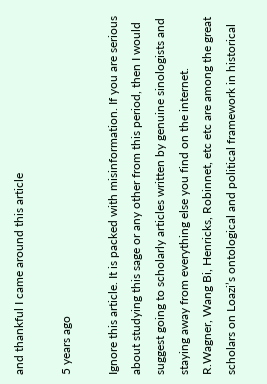and thankful I came around this article

5 years ago

Ignore this article. It is packed with misinformation. If you are serious about studying this sage or any other from this period, then I would suggest going to scholarly articles written by genuine sinologists and staying away from everything else you find on the internet.
R.Wagner, Wang Bi, Henricks, Robinnet, etc etc are among the great scholars on Loazi’s ontological and political framework in historical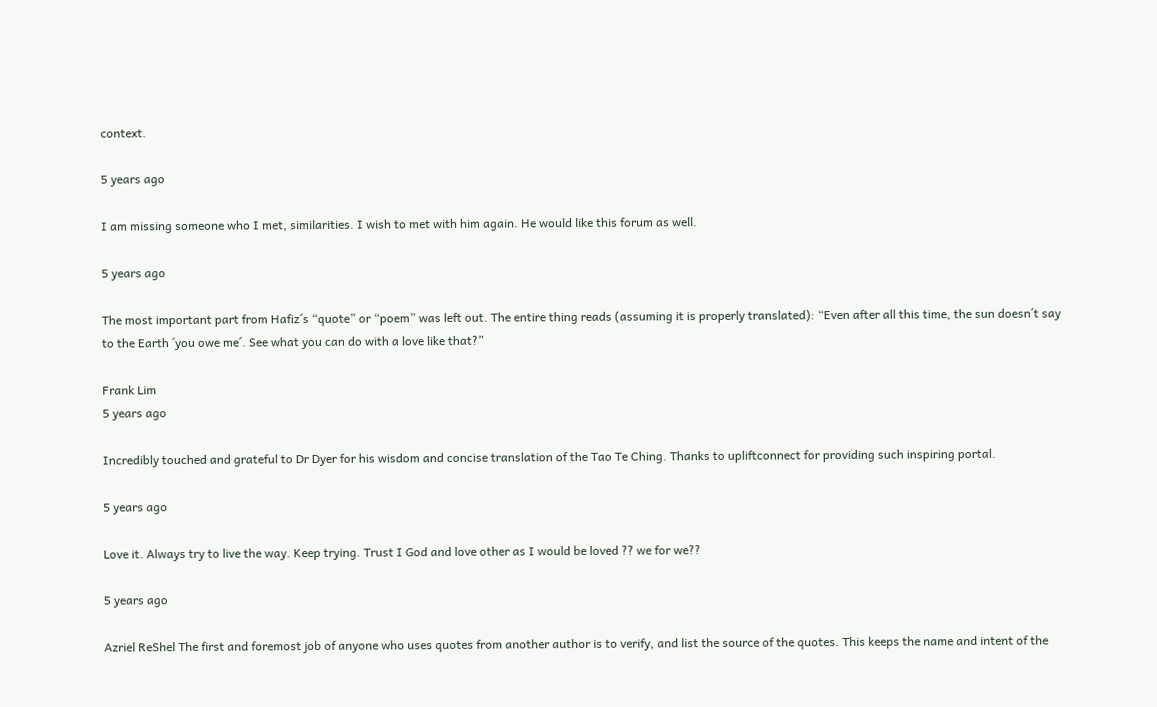context.

5 years ago

I am missing someone who I met, similarities. I wish to met with him again. He would like this forum as well.

5 years ago

The most important part from Hafiz´s “quote” or “poem” was left out. The entire thing reads (assuming it is properly translated): “Even after all this time, the sun doesn´t say to the Earth ´you owe me´. See what you can do with a love like that?”

Frank Lim
5 years ago

Incredibly touched and grateful to Dr Dyer for his wisdom and concise translation of the Tao Te Ching. Thanks to upliftconnect for providing such inspiring portal.

5 years ago

Love it. Always try to live the way. Keep trying. Trust I God and love other as I would be loved ?? we for we??

5 years ago

Azriel ReShel The first and foremost job of anyone who uses quotes from another author is to verify, and list the source of the quotes. This keeps the name and intent of the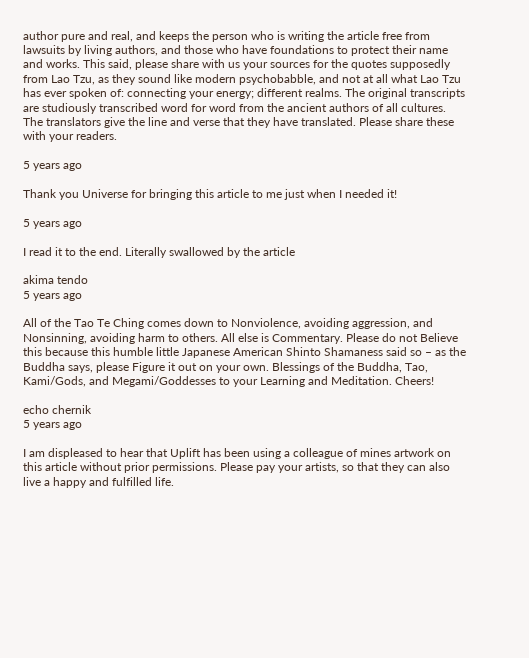author pure and real, and keeps the person who is writing the article free from lawsuits by living authors, and those who have foundations to protect their name and works. This said, please share with us your sources for the quotes supposedly from Lao Tzu, as they sound like modern psychobabble, and not at all what Lao Tzu has ever spoken of: connecting your energy; different realms. The original transcripts are studiously transcribed word for word from the ancient authors of all cultures. The translators give the line and verse that they have translated. Please share these with your readers.

5 years ago

Thank you Universe for bringing this article to me just when I needed it!

5 years ago

I read it to the end. Literally swallowed by the article

akima tendo
5 years ago

All of the Tao Te Ching comes down to Nonviolence, avoiding aggression, and Nonsinning, avoiding harm to others. All else is Commentary. Please do not Believe this because this humble little Japanese American Shinto Shamaness said so – as the Buddha says, please Figure it out on your own. Blessings of the Buddha, Tao, Kami/Gods, and Megami/Goddesses to your Learning and Meditation. Cheers!

echo chernik
5 years ago

I am displeased to hear that Uplift has been using a colleague of mines artwork on this article without prior permissions. Please pay your artists, so that they can also live a happy and fulfilled life.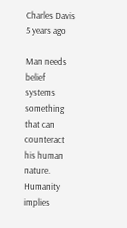Charles Davis
5 years ago

Man needs belief systems something that can counteract his human nature. Humanity implies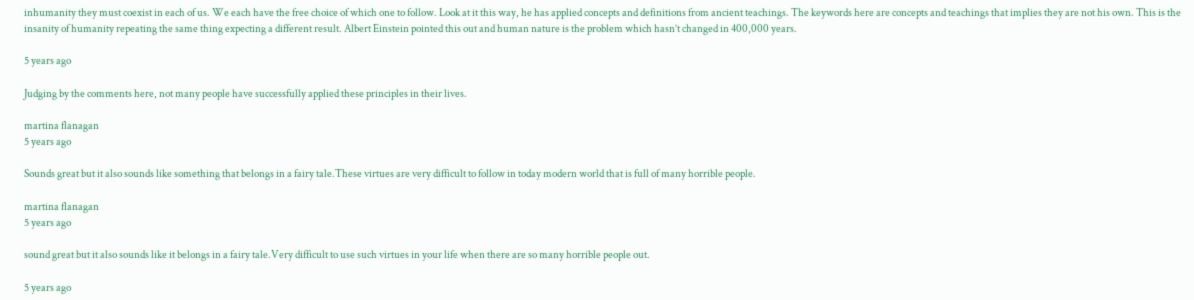inhumanity they must coexist in each of us. We each have the free choice of which one to follow. Look at it this way, he has applied concepts and definitions from ancient teachings. The keywords here are concepts and teachings that implies they are not his own. This is the insanity of humanity repeating the same thing expecting a different result. Albert Einstein pointed this out and human nature is the problem which hasn’t changed in 400,000 years.

5 years ago

Judging by the comments here, not many people have successfully applied these principles in their lives.

martina flanagan
5 years ago

Sounds great but it also sounds like something that belongs in a fairy tale.These virtues are very difficult to follow in today modern world that is full of many horrible people.

martina flanagan
5 years ago

sound great but it also sounds like it belongs in a fairy tale.Very difficult to use such virtues in your life when there are so many horrible people out.

5 years ago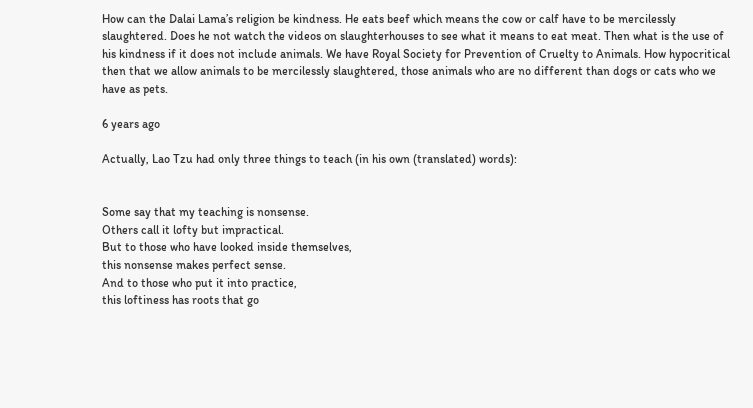How can the Dalai Lama’s religion be kindness. He eats beef which means the cow or calf have to be mercilessly slaughtered. Does he not watch the videos on slaughterhouses to see what it means to eat meat. Then what is the use of his kindness if it does not include animals. We have Royal Society for Prevention of Cruelty to Animals. How hypocritical then that we allow animals to be mercilessly slaughtered, those animals who are no different than dogs or cats who we have as pets.

6 years ago

Actually, Lao Tzu had only three things to teach (in his own (translated) words):


Some say that my teaching is nonsense.
Others call it lofty but impractical.
But to those who have looked inside themselves,
this nonsense makes perfect sense.
And to those who put it into practice,
this loftiness has roots that go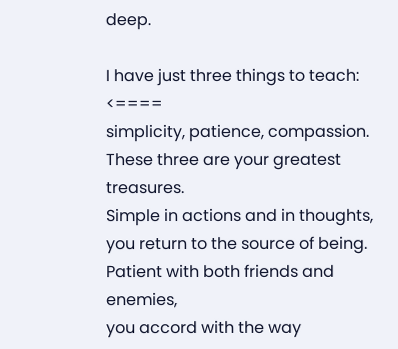deep.

I have just three things to teach: <====
simplicity, patience, compassion.
These three are your greatest treasures.
Simple in actions and in thoughts,
you return to the source of being.
Patient with both friends and enemies,
you accord with the way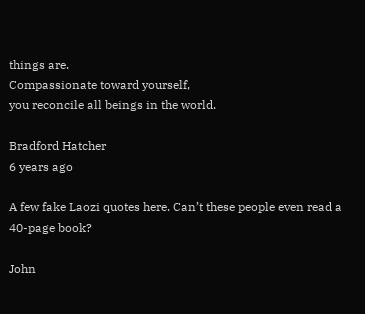things are.
Compassionate toward yourself,
you reconcile all beings in the world.

Bradford Hatcher
6 years ago

A few fake Laozi quotes here. Can’t these people even read a 40-page book?

John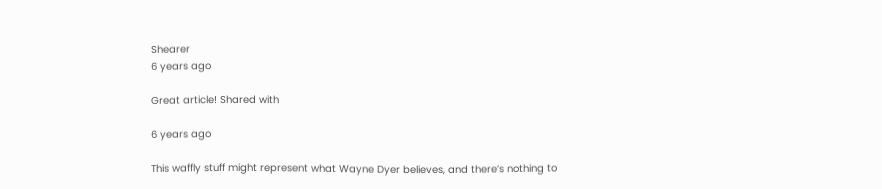Shearer
6 years ago

Great article! Shared with

6 years ago

This waffly stuff might represent what Wayne Dyer believes, and there’s nothing to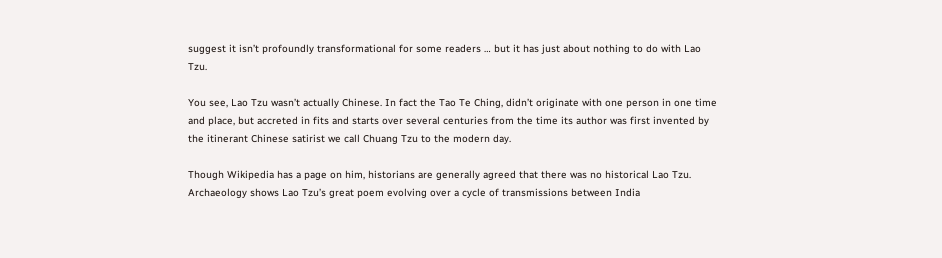suggest it isn’t profoundly transformational for some readers … but it has just about nothing to do with Lao Tzu.

You see, Lao Tzu wasn’t actually Chinese. In fact the Tao Te Ching, didn’t originate with one person in one time and place, but accreted in fits and starts over several centuries from the time its author was first invented by the itinerant Chinese satirist we call Chuang Tzu to the modern day.

Though Wikipedia has a page on him, historians are generally agreed that there was no historical Lao Tzu. Archaeology shows Lao Tzu’s great poem evolving over a cycle of transmissions between India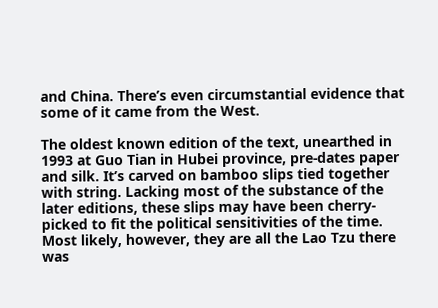and China. There’s even circumstantial evidence that some of it came from the West.

The oldest known edition of the text, unearthed in 1993 at Guo Tian in Hubei province, pre-dates paper and silk. It’s carved on bamboo slips tied together with string. Lacking most of the substance of the later editions, these slips may have been cherry-picked to fit the political sensitivities of the time. Most likely, however, they are all the Lao Tzu there was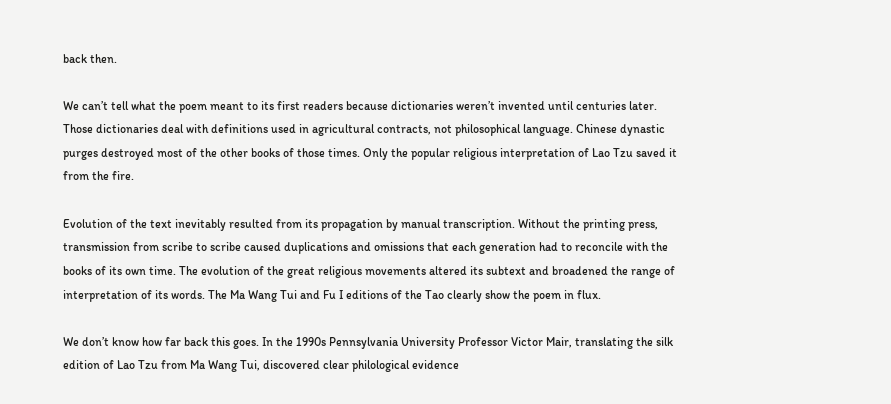back then.

We can’t tell what the poem meant to its first readers because dictionaries weren’t invented until centuries later. Those dictionaries deal with definitions used in agricultural contracts, not philosophical language. Chinese dynastic purges destroyed most of the other books of those times. Only the popular religious interpretation of Lao Tzu saved it from the fire.

Evolution of the text inevitably resulted from its propagation by manual transcription. Without the printing press, transmission from scribe to scribe caused duplications and omissions that each generation had to reconcile with the books of its own time. The evolution of the great religious movements altered its subtext and broadened the range of interpretation of its words. The Ma Wang Tui and Fu I editions of the Tao clearly show the poem in flux.

We don’t know how far back this goes. In the 1990s Pennsylvania University Professor Victor Mair, translating the silk edition of Lao Tzu from Ma Wang Tui, discovered clear philological evidence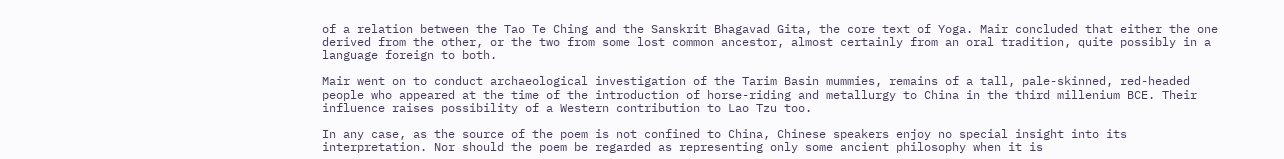of a relation between the Tao Te Ching and the Sanskrit Bhagavad Gita, the core text of Yoga. Mair concluded that either the one derived from the other, or the two from some lost common ancestor, almost certainly from an oral tradition, quite possibly in a language foreign to both.

Mair went on to conduct archaeological investigation of the Tarim Basin mummies, remains of a tall, pale-skinned, red-headed people who appeared at the time of the introduction of horse-riding and metallurgy to China in the third millenium BCE. Their influence raises possibility of a Western contribution to Lao Tzu too.

In any case, as the source of the poem is not confined to China, Chinese speakers enjoy no special insight into its interpretation. Nor should the poem be regarded as representing only some ancient philosophy when it is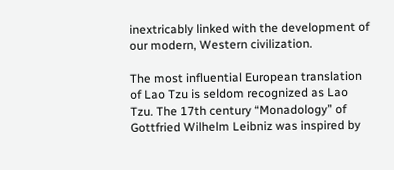inextricably linked with the development of our modern, Western civilization.

The most influential European translation of Lao Tzu is seldom recognized as Lao Tzu. The 17th century “Monadology” of Gottfried Wilhelm Leibniz was inspired by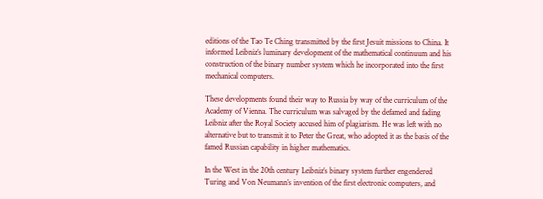editions of the Tao Te Ching transmitted by the first Jesuit missions to China. It informed Leibniz’s luminary development of the mathematical continuum and his construction of the binary number system which he incorporated into the first mechanical computers.

These developments found their way to Russia by way of the curriculum of the Academy of Vienna. The curriculum was salvaged by the defamed and fading Leibniz after the Royal Society accused him of plagiarism. He was left with no alternative but to transmit it to Peter the Great, who adopted it as the basis of the famed Russian capability in higher mathematics.

In the West in the 20th century Leibniz’s binary system further engendered Turing and Von Neumann’s invention of the first electronic computers, and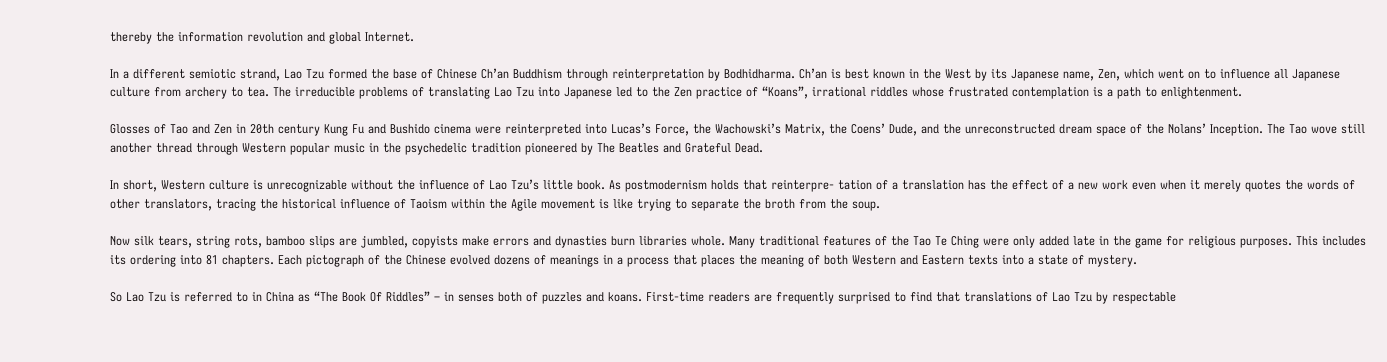thereby the information revolution and global Internet.

In a different semiotic strand, Lao Tzu formed the base of Chinese Ch’an Buddhism through reinterpretation by Bodhidharma. Ch’an is best known in the West by its Japanese name, Zen, which went on to influence all Japanese culture from archery to tea. The irreducible problems of translating Lao Tzu into Japanese led to the Zen practice of “Koans”, irrational riddles whose frustrated contemplation is a path to enlightenment.

Glosses of Tao and Zen in 20th century Kung Fu and Bushido cinema were reinterpreted into Lucas’s Force, the Wachowski’s Matrix, the Coens’ Dude, and the unreconstructed dream space of the Nolans’ Inception. The Tao wove still another thread through Western popular music in the psychedelic tradition pioneered by The Beatles and Grateful Dead.

In short, Western culture is unrecognizable without the influence of Lao Tzu’s little book. As postmodernism holds that reinterpre- tation of a translation has the effect of a new work even when it merely quotes the words of other translators, tracing the historical influence of Taoism within the Agile movement is like trying to separate the broth from the soup.

Now silk tears, string rots, bamboo slips are jumbled, copyists make errors and dynasties burn libraries whole. Many traditional features of the Tao Te Ching were only added late in the game for religious purposes. This includes its ordering into 81 chapters. Each pictograph of the Chinese evolved dozens of meanings in a process that places the meaning of both Western and Eastern texts into a state of mystery.

So Lao Tzu is referred to in China as “The Book Of Riddles” – in senses both of puzzles and koans. First-time readers are frequently surprised to find that translations of Lao Tzu by respectable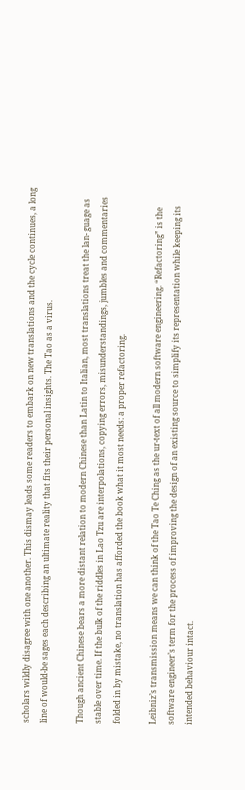scholars wildly disagree with one another. This dismay leads some readers to embark on new translations and the cycle continues, a long line of would-be sages each describing an ultimate reality that fits their personal insights. The Tao as a virus.

Though ancient Chinese bears a more distant relation to modern Chinese than Latin to Italian, most translations treat the lan- guage as stable over time. If the bulk of the riddles in Lao Tzu are interpolations, copying errors, misunderstandings, jumbles and commentaries folded in by mistake, no translation has afforded the book what it most needs: a proper refactoring.

Leibniz’s transmission means we can think of the Tao Te Ching as the ur-text of all modern software engineering. “Refactoring” is the software engineer’s term for the process of improving the design of an existing source to simplify its representation while keeping its intended behaviour intact.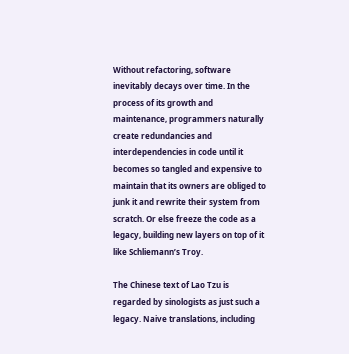Without refactoring, software inevitably decays over time. In the process of its growth and maintenance, programmers naturally create redundancies and interdependencies in code until it becomes so tangled and expensive to maintain that its owners are obliged to junk it and rewrite their system from scratch. Or else freeze the code as a legacy, building new layers on top of it like Schliemann’s Troy.

The Chinese text of Lao Tzu is regarded by sinologists as just such a legacy. Naive translations, including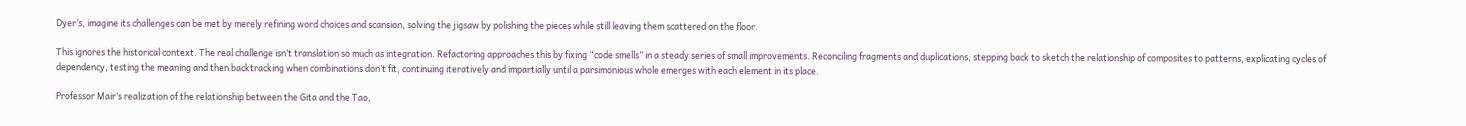Dyer’s, imagine its challenges can be met by merely refining word choices and scansion, solving the jigsaw by polishing the pieces while still leaving them scattered on the floor.

This ignores the historical context. The real challenge isn’t translation so much as integration. Refactoring approaches this by fixing “code smells” in a steady series of small improvements. Reconciling fragments and duplications, stepping back to sketch the relationship of composites to patterns, explicating cycles of dependency, testing the meaning and then backtracking when combinations don’t fit, continuing iteratively and impartially until a parsimonious whole emerges with each element in its place.

Professor Mair’s realization of the relationship between the Gita and the Tao,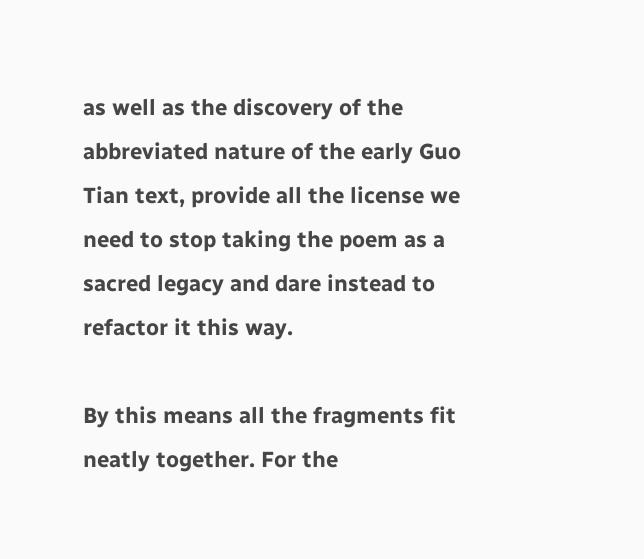as well as the discovery of the abbreviated nature of the early Guo Tian text, provide all the license we need to stop taking the poem as a sacred legacy and dare instead to refactor it this way.

By this means all the fragments fit neatly together. For the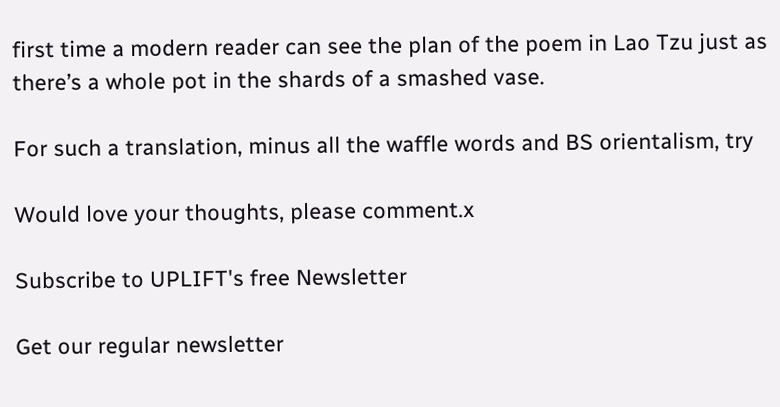first time a modern reader can see the plan of the poem in Lao Tzu just as there’s a whole pot in the shards of a smashed vase.

For such a translation, minus all the waffle words and BS orientalism, try

Would love your thoughts, please comment.x

Subscribe to UPLIFT's free Newsletter

Get our regular newsletter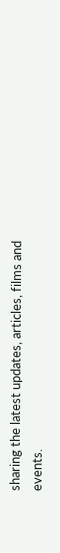sharing the latest updates, articles, films and events.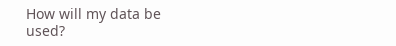How will my data be used?